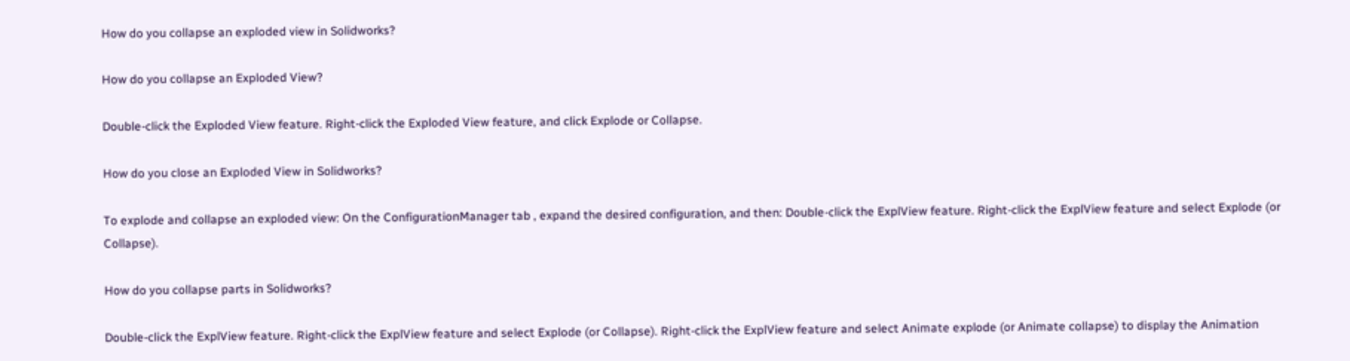How do you collapse an exploded view in Solidworks?

How do you collapse an Exploded View?

Double-click the Exploded View feature. Right-click the Exploded View feature, and click Explode or Collapse.

How do you close an Exploded View in Solidworks?

To explode and collapse an exploded view: On the ConfigurationManager tab , expand the desired configuration, and then: Double-click the ExplView feature. Right-click the ExplView feature and select Explode (or Collapse).

How do you collapse parts in Solidworks?

Double-click the ExplView feature. Right-click the ExplView feature and select Explode (or Collapse). Right-click the ExplView feature and select Animate explode (or Animate collapse) to display the Animation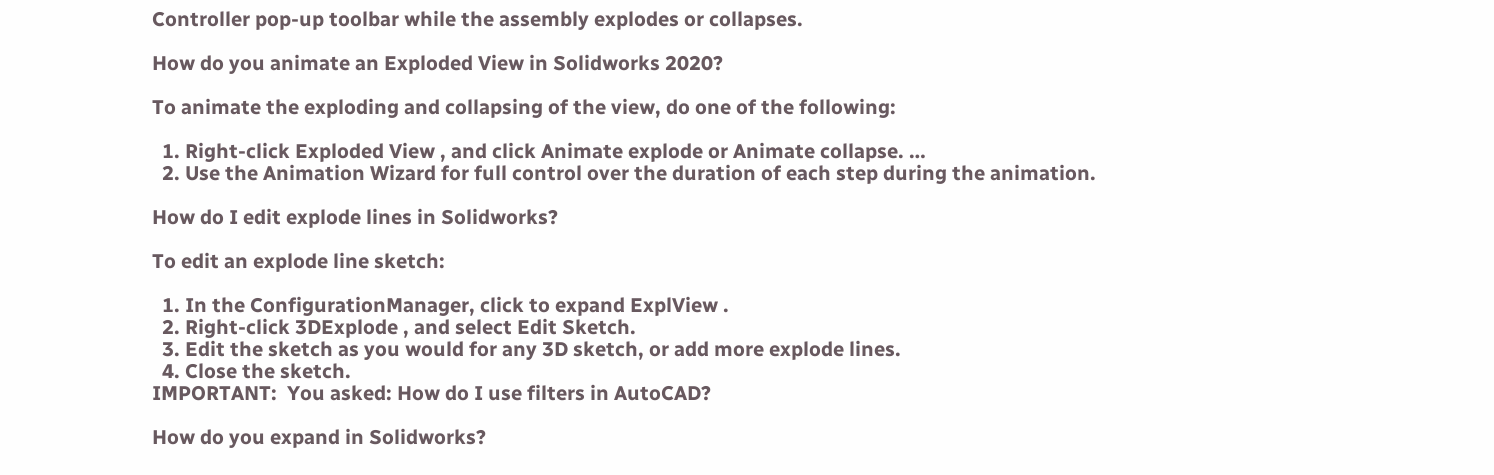Controller pop-up toolbar while the assembly explodes or collapses.

How do you animate an Exploded View in Solidworks 2020?

To animate the exploding and collapsing of the view, do one of the following:

  1. Right-click Exploded View , and click Animate explode or Animate collapse. …
  2. Use the Animation Wizard for full control over the duration of each step during the animation.

How do I edit explode lines in Solidworks?

To edit an explode line sketch:

  1. In the ConfigurationManager, click to expand ExplView .
  2. Right-click 3DExplode , and select Edit Sketch.
  3. Edit the sketch as you would for any 3D sketch, or add more explode lines.
  4. Close the sketch.
IMPORTANT:  You asked: How do I use filters in AutoCAD?

How do you expand in Solidworks?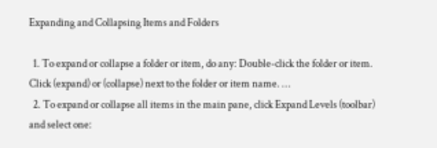Expanding and Collapsing Items and Folders

  1. To expand or collapse a folder or item, do any: Double-click the folder or item. Click (expand) or (collapse) next to the folder or item name. …
  2. To expand or collapse all items in the main pane, click Expand Levels (toolbar) and select one: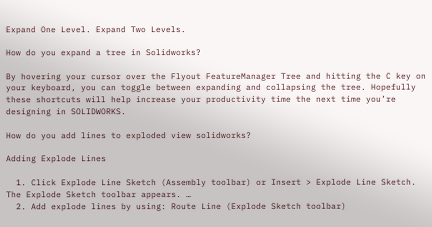Expand One Level. Expand Two Levels.

How do you expand a tree in Solidworks?

By hovering your cursor over the Flyout FeatureManager Tree and hitting the C key on your keyboard, you can toggle between expanding and collapsing the tree. Hopefully these shortcuts will help increase your productivity time the next time you’re designing in SOLIDWORKS.

How do you add lines to exploded view solidworks?

Adding Explode Lines

  1. Click Explode Line Sketch (Assembly toolbar) or Insert > Explode Line Sketch. The Explode Sketch toolbar appears. …
  2. Add explode lines by using: Route Line (Explode Sketch toolbar)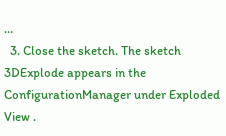…
  3. Close the sketch. The sketch 3DExplode appears in the ConfigurationManager under Exploded View .